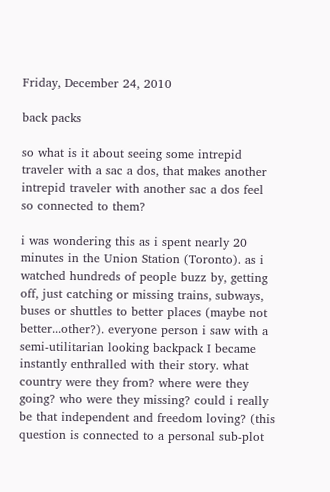Friday, December 24, 2010

back packs

so what is it about seeing some intrepid traveler with a sac a dos, that makes another intrepid traveler with another sac a dos feel so connected to them?

i was wondering this as i spent nearly 20 minutes in the Union Station (Toronto). as i watched hundreds of people buzz by, getting off, just catching or missing trains, subways, buses or shuttles to better places (maybe not better...other?). everyone person i saw with a semi-utilitarian looking backpack I became instantly enthralled with their story. what country were they from? where were they going? who were they missing? could i really be that independent and freedom loving? (this question is connected to a personal sub-plot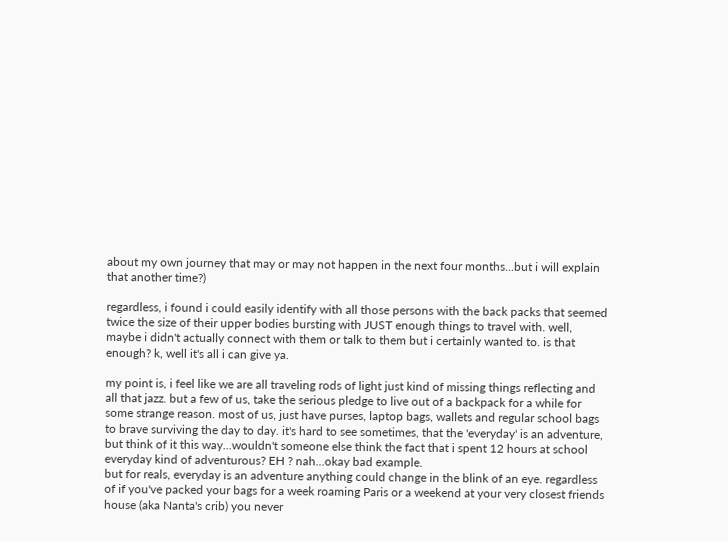about my own journey that may or may not happen in the next four months...but i will explain that another time?)

regardless, i found i could easily identify with all those persons with the back packs that seemed twice the size of their upper bodies bursting with JUST enough things to travel with. well, maybe i didn't actually connect with them or talk to them but i certainly wanted to. is that enough? k, well it's all i can give ya.

my point is, i feel like we are all traveling rods of light just kind of missing things reflecting and all that jazz. but a few of us, take the serious pledge to live out of a backpack for a while for some strange reason. most of us, just have purses, laptop bags, wallets and regular school bags to brave surviving the day to day. it's hard to see sometimes, that the 'everyday' is an adventure, but think of it this way...wouldn't someone else think the fact that i spent 12 hours at school everyday kind of adventurous? EH ? nah...okay bad example.
but for reals, everyday is an adventure anything could change in the blink of an eye. regardless of if you've packed your bags for a week roaming Paris or a weekend at your very closest friends house (aka Nanta's crib) you never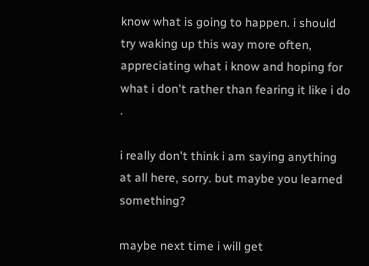know what is going to happen. i should try waking up this way more often, appreciating what i know and hoping for what i don't rather than fearing it like i do .

i really don't think i am saying anything at all here, sorry. but maybe you learned something?

maybe next time i will get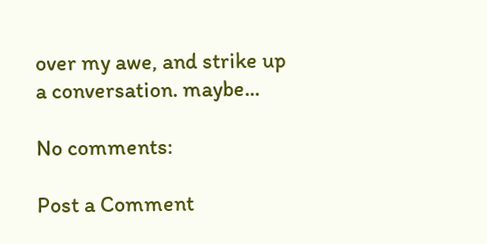over my awe, and strike up a conversation. maybe...

No comments:

Post a Comment